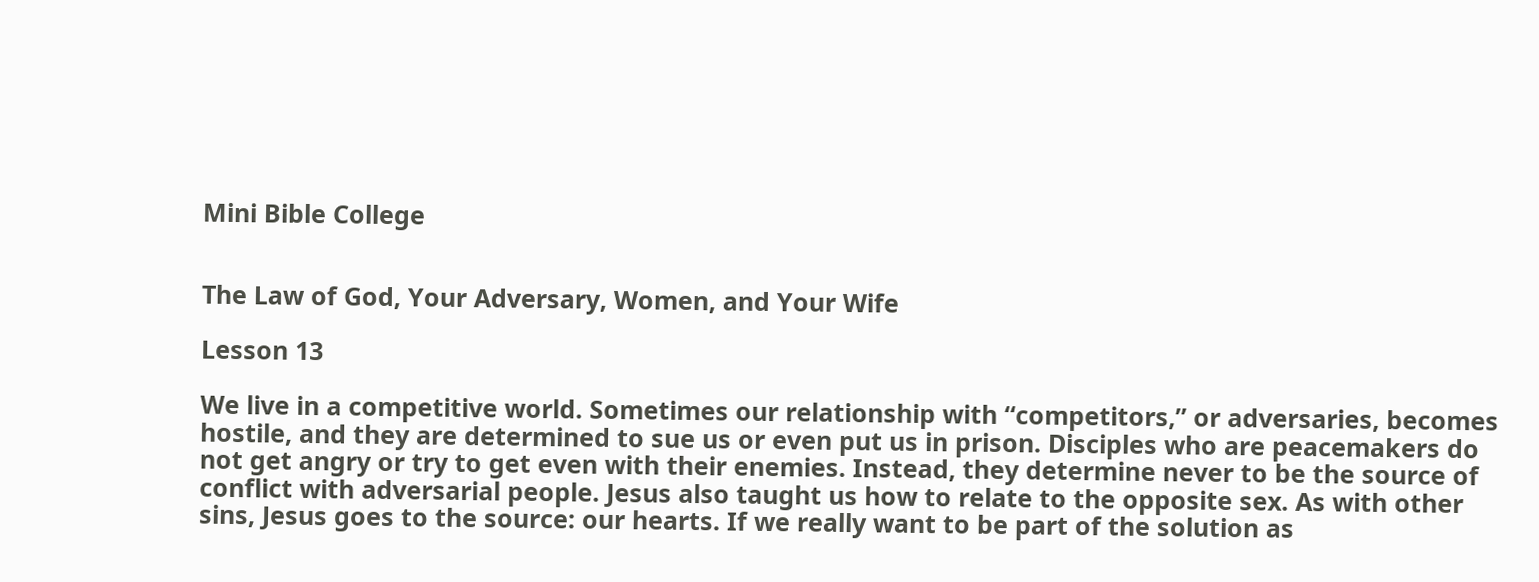Mini Bible College


The Law of God, Your Adversary, Women, and Your Wife

Lesson 13

We live in a competitive world. Sometimes our relationship with “competitors,” or adversaries, becomes hostile, and they are determined to sue us or even put us in prison. Disciples who are peacemakers do not get angry or try to get even with their enemies. Instead, they determine never to be the source of conflict with adversarial people. Jesus also taught us how to relate to the opposite sex. As with other sins, Jesus goes to the source: our hearts. If we really want to be part of the solution as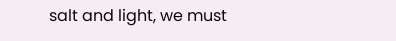salt and light, we must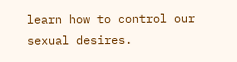learn how to control our sexual desires.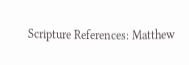Scripture References: Matthew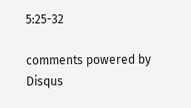5:25-32

comments powered by Disqus